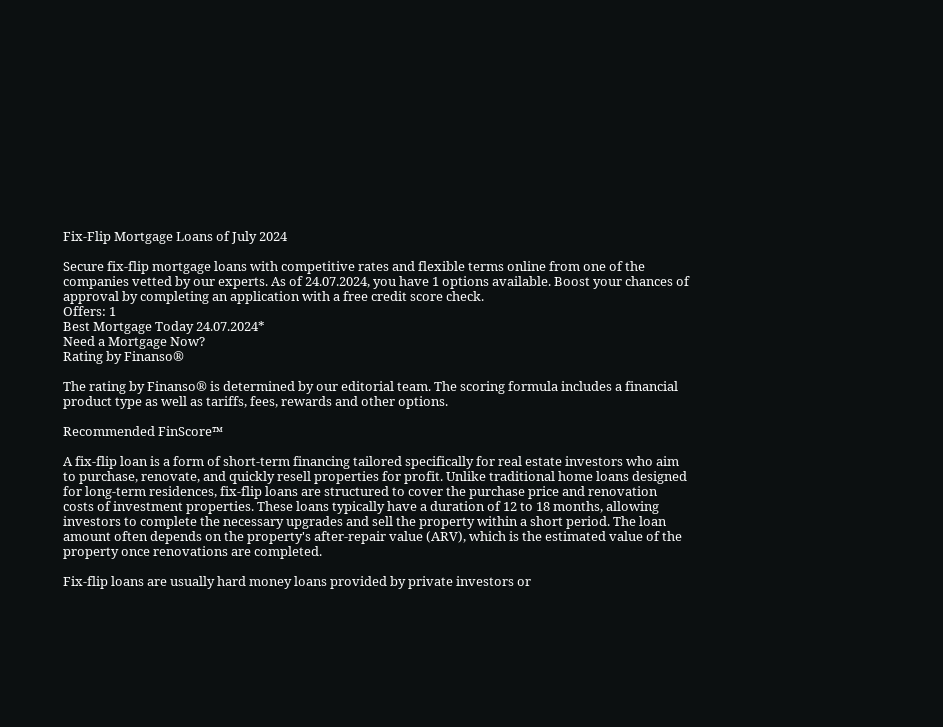Fix-Flip Mortgage Loans of July 2024

Secure fix-flip mortgage loans with competitive rates and flexible terms online from one of the companies vetted by our experts. As of 24.07.2024, you have 1 options available. Boost your chances of approval by completing an application with a free credit score check.
Offers: 1
Best Mortgage Today 24.07.2024*
Need a Mortgage Now?
Rating by Finanso®

The rating by Finanso® is determined by our editorial team. The scoring formula includes a financial product type as well as tariffs, fees, rewards and other options.

Recommended FinScore™

A fix-flip loan is a form of short-term financing tailored specifically for real estate investors who aim to purchase, renovate, and quickly resell properties for profit. Unlike traditional home loans designed for long-term residences, fix-flip loans are structured to cover the purchase price and renovation costs of investment properties. These loans typically have a duration of 12 to 18 months, allowing investors to complete the necessary upgrades and sell the property within a short period. The loan amount often depends on the property's after-repair value (ARV), which is the estimated value of the property once renovations are completed.

Fix-flip loans are usually hard money loans provided by private investors or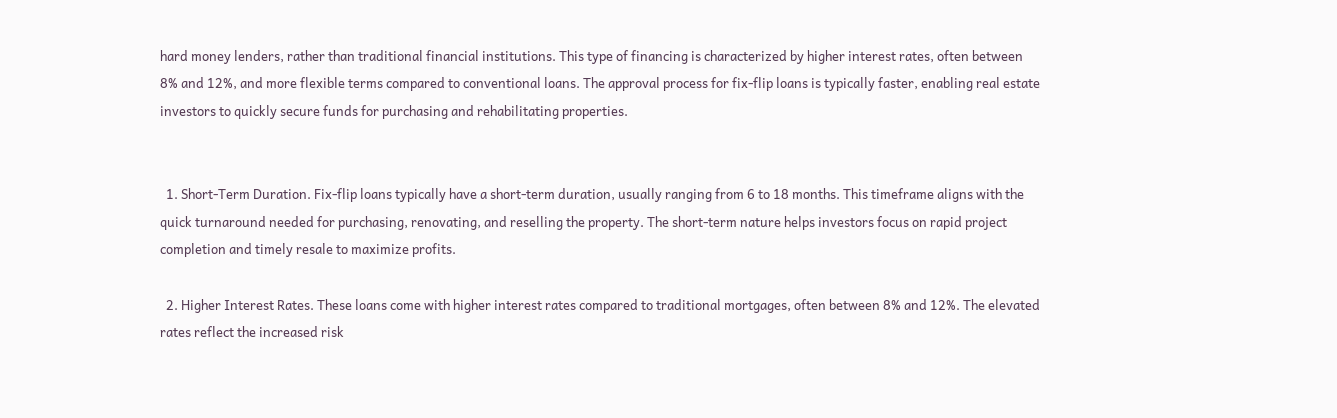hard money lenders, rather than traditional financial institutions. This type of financing is characterized by higher interest rates, often between 8% and 12%, and more flexible terms compared to conventional loans. The approval process for fix-flip loans is typically faster, enabling real estate investors to quickly secure funds for purchasing and rehabilitating properties.


  1. Short-Term Duration. Fix-flip loans typically have a short-term duration, usually ranging from 6 to 18 months. This timeframe aligns with the quick turnaround needed for purchasing, renovating, and reselling the property. The short-term nature helps investors focus on rapid project completion and timely resale to maximize profits.

  2. Higher Interest Rates. These loans come with higher interest rates compared to traditional mortgages, often between 8% and 12%. The elevated rates reflect the increased risk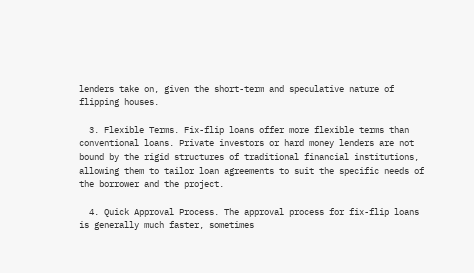lenders take on, given the short-term and speculative nature of flipping houses.

  3. Flexible Terms. Fix-flip loans offer more flexible terms than conventional loans. Private investors or hard money lenders are not bound by the rigid structures of traditional financial institutions, allowing them to tailor loan agreements to suit the specific needs of the borrower and the project.

  4. Quick Approval Process. The approval process for fix-flip loans is generally much faster, sometimes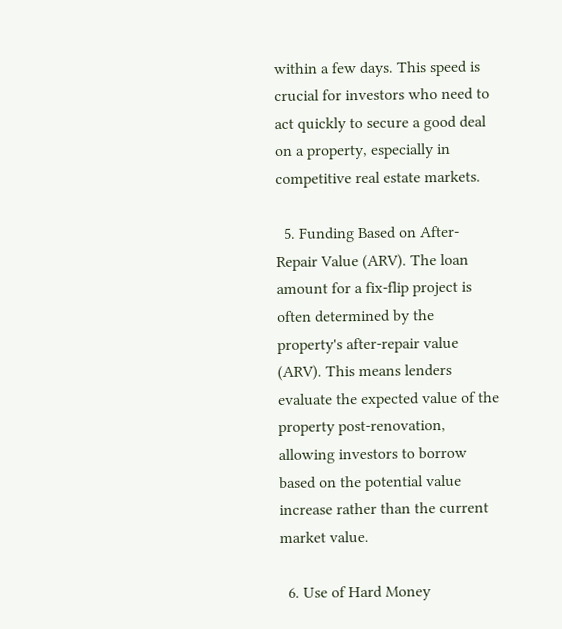within a few days. This speed is crucial for investors who need to act quickly to secure a good deal on a property, especially in competitive real estate markets.

  5. Funding Based on After-Repair Value (ARV). The loan amount for a fix-flip project is often determined by the property's after-repair value (ARV). This means lenders evaluate the expected value of the property post-renovation, allowing investors to borrow based on the potential value increase rather than the current market value.

  6. Use of Hard Money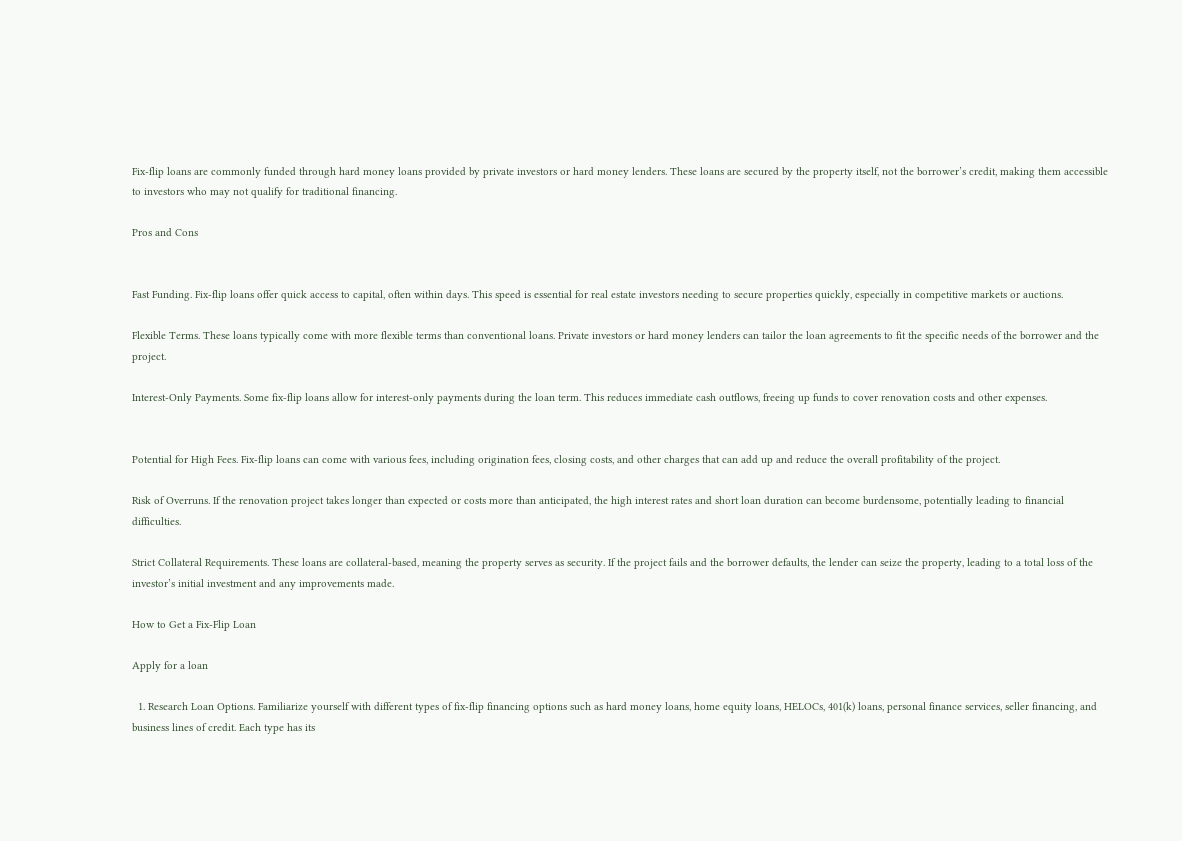Fix-flip loans are commonly funded through hard money loans provided by private investors or hard money lenders. These loans are secured by the property itself, not the borrower’s credit, making them accessible to investors who may not qualify for traditional financing.

Pros and Cons


Fast Funding. Fix-flip loans offer quick access to capital, often within days. This speed is essential for real estate investors needing to secure properties quickly, especially in competitive markets or auctions.

Flexible Terms. These loans typically come with more flexible terms than conventional loans. Private investors or hard money lenders can tailor the loan agreements to fit the specific needs of the borrower and the project.

Interest-Only Payments. Some fix-flip loans allow for interest-only payments during the loan term. This reduces immediate cash outflows, freeing up funds to cover renovation costs and other expenses.


Potential for High Fees. Fix-flip loans can come with various fees, including origination fees, closing costs, and other charges that can add up and reduce the overall profitability of the project.

Risk of Overruns. If the renovation project takes longer than expected or costs more than anticipated, the high interest rates and short loan duration can become burdensome, potentially leading to financial difficulties.

Strict Collateral Requirements. These loans are collateral-based, meaning the property serves as security. If the project fails and the borrower defaults, the lender can seize the property, leading to a total loss of the investor’s initial investment and any improvements made.

How to Get a Fix-Flip Loan

Apply for a loan

  1. Research Loan Options. Familiarize yourself with different types of fix-flip financing options such as hard money loans, home equity loans, HELOCs, 401(k) loans, personal finance services, seller financing, and business lines of credit. Each type has its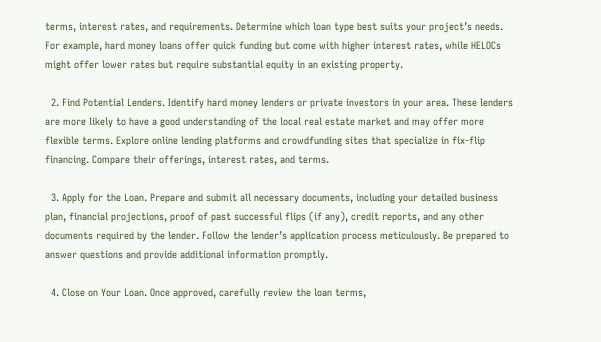terms, interest rates, and requirements. Determine which loan type best suits your project’s needs. For example, hard money loans offer quick funding but come with higher interest rates, while HELOCs might offer lower rates but require substantial equity in an existing property.

  2. Find Potential Lenders. Identify hard money lenders or private investors in your area. These lenders are more likely to have a good understanding of the local real estate market and may offer more flexible terms. Explore online lending platforms and crowdfunding sites that specialize in fix-flip financing. Compare their offerings, interest rates, and terms.

  3. Apply for the Loan. Prepare and submit all necessary documents, including your detailed business plan, financial projections, proof of past successful flips (if any), credit reports, and any other documents required by the lender. Follow the lender’s application process meticulously. Be prepared to answer questions and provide additional information promptly.

  4. Close on Your Loan. Once approved, carefully review the loan terms,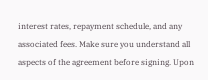interest rates, repayment schedule, and any associated fees. Make sure you understand all aspects of the agreement before signing. Upon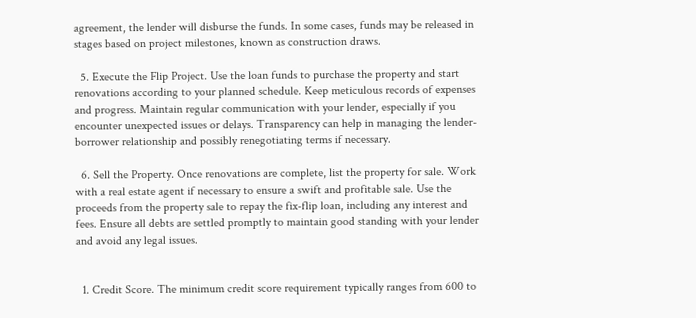agreement, the lender will disburse the funds. In some cases, funds may be released in stages based on project milestones, known as construction draws.

  5. Execute the Flip Project. Use the loan funds to purchase the property and start renovations according to your planned schedule. Keep meticulous records of expenses and progress. Maintain regular communication with your lender, especially if you encounter unexpected issues or delays. Transparency can help in managing the lender-borrower relationship and possibly renegotiating terms if necessary.

  6. Sell the Property. Once renovations are complete, list the property for sale. Work with a real estate agent if necessary to ensure a swift and profitable sale. Use the proceeds from the property sale to repay the fix-flip loan, including any interest and fees. Ensure all debts are settled promptly to maintain good standing with your lender and avoid any legal issues.


  1. Credit Score. The minimum credit score requirement typically ranges from 600 to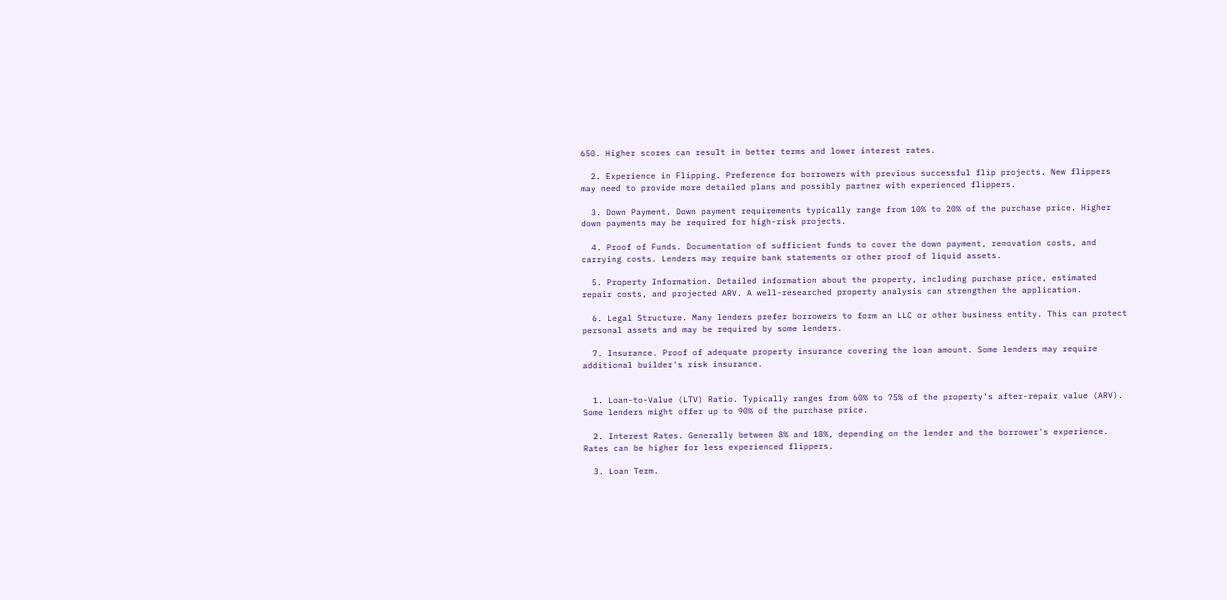650. Higher scores can result in better terms and lower interest rates.

  2. Experience in Flipping. Preference for borrowers with previous successful flip projects. New flippers may need to provide more detailed plans and possibly partner with experienced flippers.

  3. Down Payment. Down payment requirements typically range from 10% to 20% of the purchase price. Higher down payments may be required for high-risk projects.

  4. Proof of Funds. Documentation of sufficient funds to cover the down payment, renovation costs, and carrying costs. Lenders may require bank statements or other proof of liquid assets.

  5. Property Information. Detailed information about the property, including purchase price, estimated repair costs, and projected ARV. A well-researched property analysis can strengthen the application.

  6. Legal Structure. Many lenders prefer borrowers to form an LLC or other business entity. This can protect personal assets and may be required by some lenders.

  7. Insurance. Proof of adequate property insurance covering the loan amount. Some lenders may require additional builder's risk insurance.


  1. Loan-to-Value (LTV) Ratio. Typically ranges from 60% to 75% of the property's after-repair value (ARV). Some lenders might offer up to 90% of the purchase price.

  2. Interest Rates. Generally between 8% and 18%, depending on the lender and the borrower's experience. Rates can be higher for less experienced flippers.

  3. Loan Term.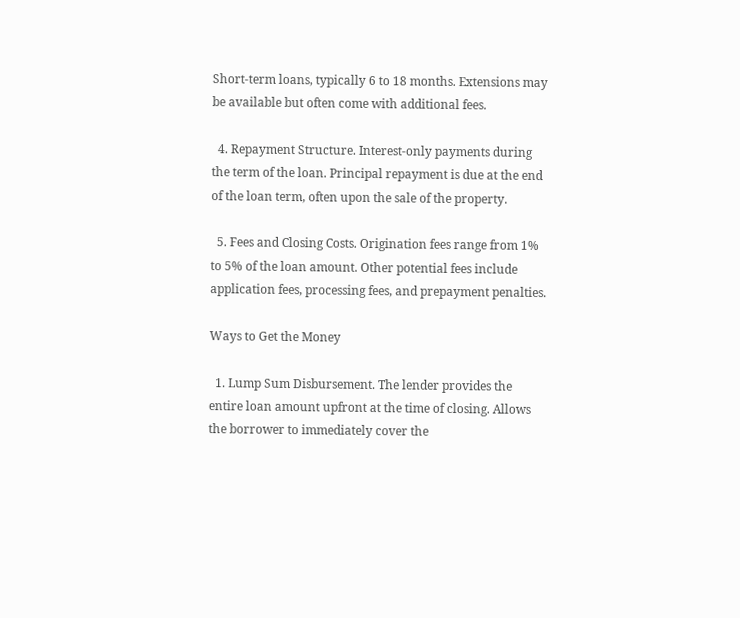Short-term loans, typically 6 to 18 months. Extensions may be available but often come with additional fees.

  4. Repayment Structure. Interest-only payments during the term of the loan. Principal repayment is due at the end of the loan term, often upon the sale of the property.

  5. Fees and Closing Costs. Origination fees range from 1% to 5% of the loan amount. Other potential fees include application fees, processing fees, and prepayment penalties.

Ways to Get the Money

  1. Lump Sum Disbursement. The lender provides the entire loan amount upfront at the time of closing. Allows the borrower to immediately cover the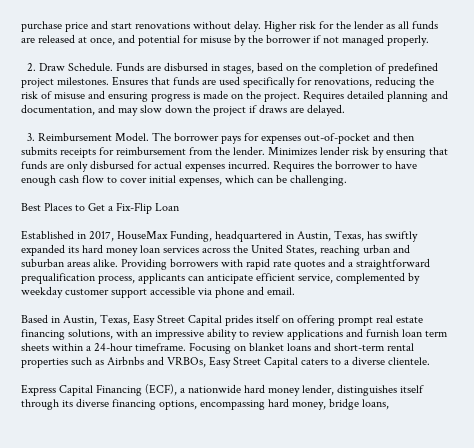purchase price and start renovations without delay. Higher risk for the lender as all funds are released at once, and potential for misuse by the borrower if not managed properly.

  2. Draw Schedule. Funds are disbursed in stages, based on the completion of predefined project milestones. Ensures that funds are used specifically for renovations, reducing the risk of misuse and ensuring progress is made on the project. Requires detailed planning and documentation, and may slow down the project if draws are delayed.

  3. Reimbursement Model. The borrower pays for expenses out-of-pocket and then submits receipts for reimbursement from the lender. Minimizes lender risk by ensuring that funds are only disbursed for actual expenses incurred. Requires the borrower to have enough cash flow to cover initial expenses, which can be challenging.

Best Places to Get a Fix-Flip Loan

Established in 2017, HouseMax Funding, headquartered in Austin, Texas, has swiftly expanded its hard money loan services across the United States, reaching urban and suburban areas alike. Providing borrowers with rapid rate quotes and a straightforward prequalification process, applicants can anticipate efficient service, complemented by weekday customer support accessible via phone and email.

Based in Austin, Texas, Easy Street Capital prides itself on offering prompt real estate financing solutions, with an impressive ability to review applications and furnish loan term sheets within a 24-hour timeframe. Focusing on blanket loans and short-term rental properties such as Airbnbs and VRBOs, Easy Street Capital caters to a diverse clientele.

Express Capital Financing (ECF), a nationwide hard money lender, distinguishes itself through its diverse financing options, encompassing hard money, bridge loans,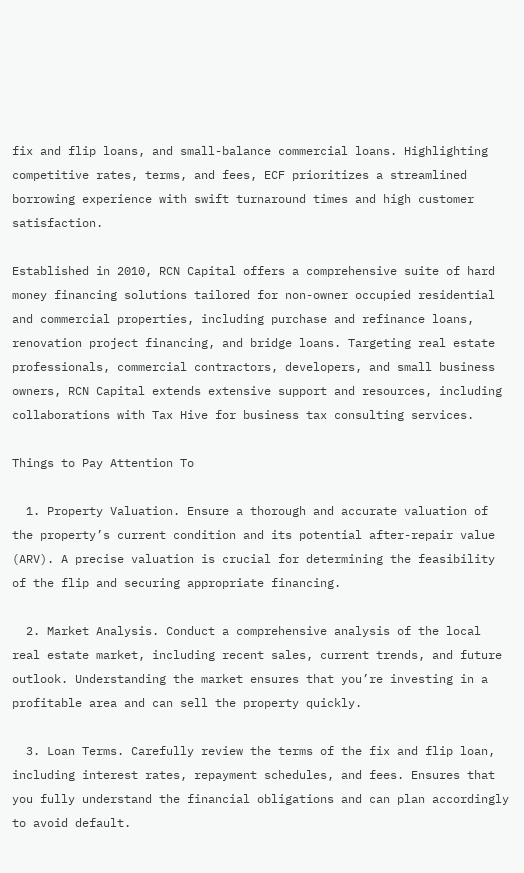fix and flip loans, and small-balance commercial loans. Highlighting competitive rates, terms, and fees, ECF prioritizes a streamlined borrowing experience with swift turnaround times and high customer satisfaction.

Established in 2010, RCN Capital offers a comprehensive suite of hard money financing solutions tailored for non-owner occupied residential and commercial properties, including purchase and refinance loans, renovation project financing, and bridge loans. Targeting real estate professionals, commercial contractors, developers, and small business owners, RCN Capital extends extensive support and resources, including collaborations with Tax Hive for business tax consulting services.

Things to Pay Attention To

  1. Property Valuation. Ensure a thorough and accurate valuation of the property’s current condition and its potential after-repair value (ARV). A precise valuation is crucial for determining the feasibility of the flip and securing appropriate financing.

  2. Market Analysis. Conduct a comprehensive analysis of the local real estate market, including recent sales, current trends, and future outlook. Understanding the market ensures that you’re investing in a profitable area and can sell the property quickly.

  3. Loan Terms. Carefully review the terms of the fix and flip loan, including interest rates, repayment schedules, and fees. Ensures that you fully understand the financial obligations and can plan accordingly to avoid default.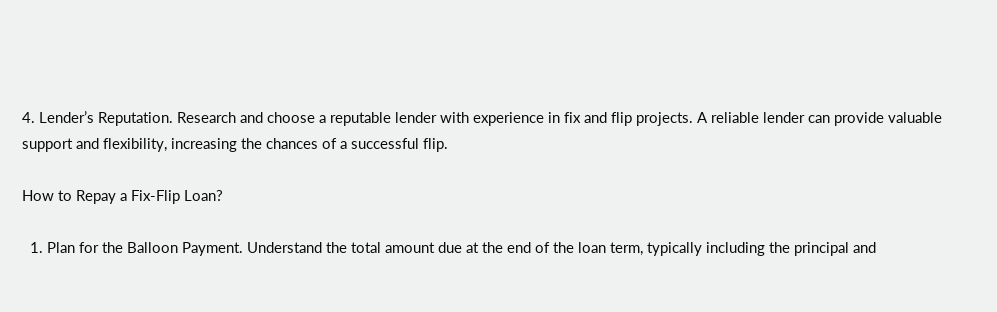4. Lender’s Reputation. Research and choose a reputable lender with experience in fix and flip projects. A reliable lender can provide valuable support and flexibility, increasing the chances of a successful flip.

How to Repay a Fix-Flip Loan?

  1. Plan for the Balloon Payment. Understand the total amount due at the end of the loan term, typically including the principal and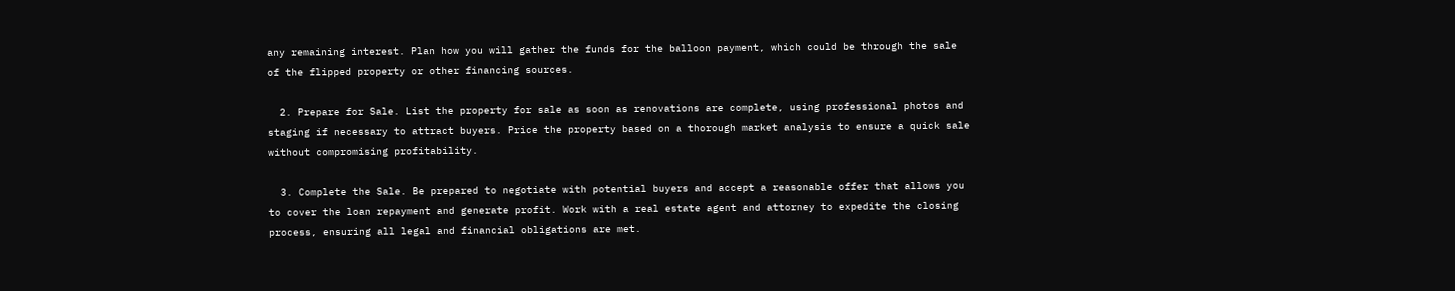any remaining interest. Plan how you will gather the funds for the balloon payment, which could be through the sale of the flipped property or other financing sources.

  2. Prepare for Sale. List the property for sale as soon as renovations are complete, using professional photos and staging if necessary to attract buyers. Price the property based on a thorough market analysis to ensure a quick sale without compromising profitability.

  3. Complete the Sale. Be prepared to negotiate with potential buyers and accept a reasonable offer that allows you to cover the loan repayment and generate profit. Work with a real estate agent and attorney to expedite the closing process, ensuring all legal and financial obligations are met.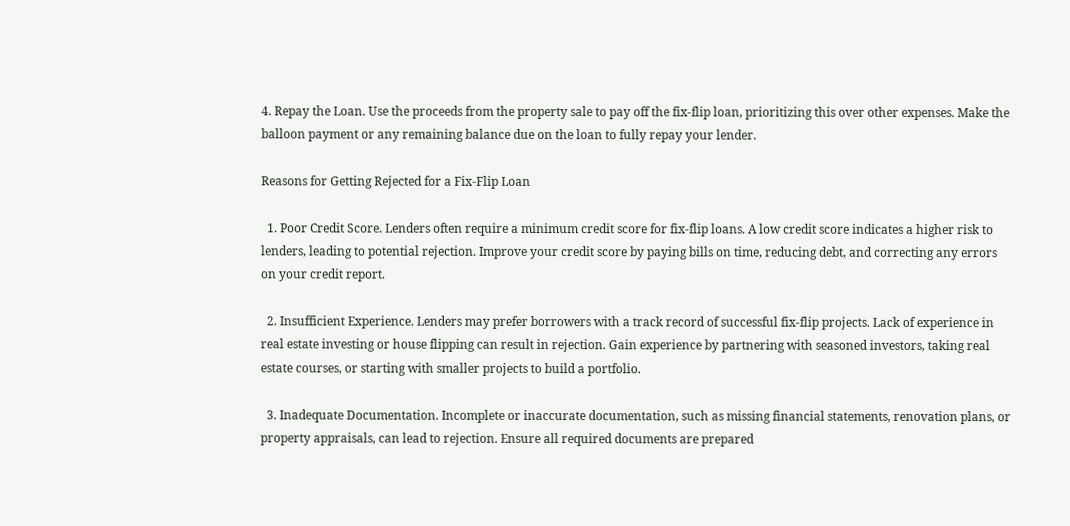4. Repay the Loan. Use the proceeds from the property sale to pay off the fix-flip loan, prioritizing this over other expenses. Make the balloon payment or any remaining balance due on the loan to fully repay your lender.

Reasons for Getting Rejected for a Fix-Flip Loan

  1. Poor Credit Score. Lenders often require a minimum credit score for fix-flip loans. A low credit score indicates a higher risk to lenders, leading to potential rejection. Improve your credit score by paying bills on time, reducing debt, and correcting any errors on your credit report.

  2. Insufficient Experience. Lenders may prefer borrowers with a track record of successful fix-flip projects. Lack of experience in real estate investing or house flipping can result in rejection. Gain experience by partnering with seasoned investors, taking real estate courses, or starting with smaller projects to build a portfolio.

  3. Inadequate Documentation. Incomplete or inaccurate documentation, such as missing financial statements, renovation plans, or property appraisals, can lead to rejection. Ensure all required documents are prepared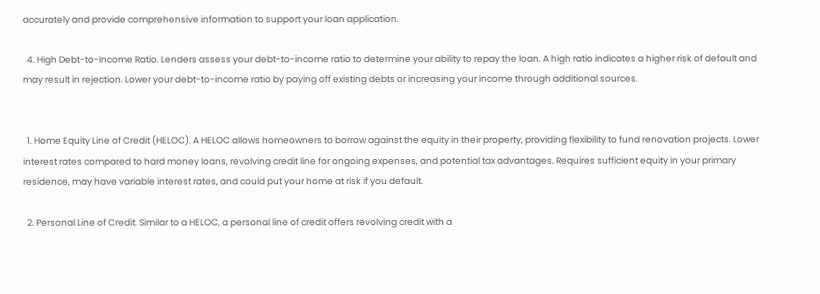accurately and provide comprehensive information to support your loan application.

  4. High Debt-to-Income Ratio. Lenders assess your debt-to-income ratio to determine your ability to repay the loan. A high ratio indicates a higher risk of default and may result in rejection. Lower your debt-to-income ratio by paying off existing debts or increasing your income through additional sources.


  1. Home Equity Line of Credit (HELOC). A HELOC allows homeowners to borrow against the equity in their property, providing flexibility to fund renovation projects. Lower interest rates compared to hard money loans, revolving credit line for ongoing expenses, and potential tax advantages. Requires sufficient equity in your primary residence, may have variable interest rates, and could put your home at risk if you default.

  2. Personal Line of Credit. Similar to a HELOC, a personal line of credit offers revolving credit with a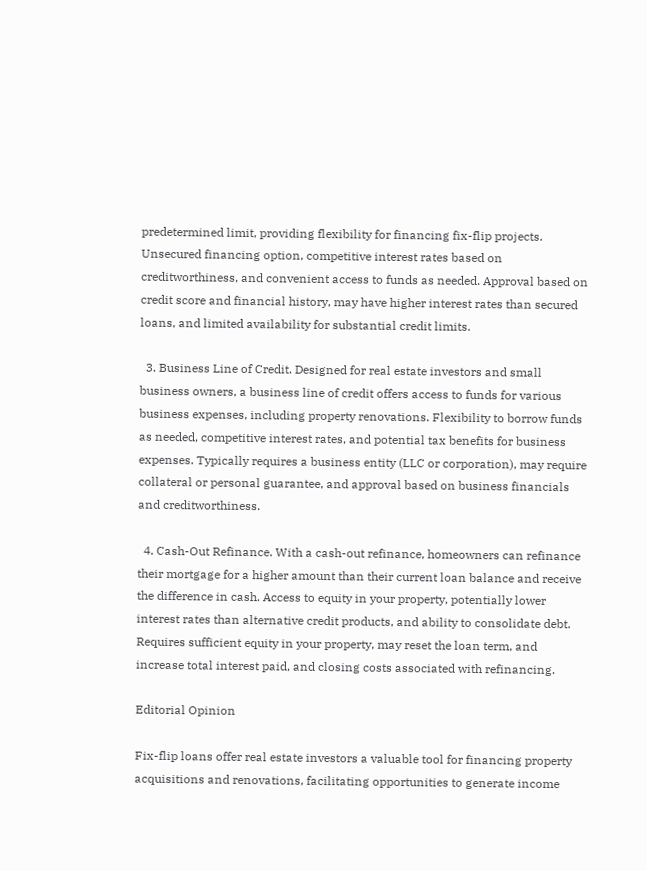predetermined limit, providing flexibility for financing fix-flip projects. Unsecured financing option, competitive interest rates based on creditworthiness, and convenient access to funds as needed. Approval based on credit score and financial history, may have higher interest rates than secured loans, and limited availability for substantial credit limits.

  3. Business Line of Credit. Designed for real estate investors and small business owners, a business line of credit offers access to funds for various business expenses, including property renovations. Flexibility to borrow funds as needed, competitive interest rates, and potential tax benefits for business expenses. Typically requires a business entity (LLC or corporation), may require collateral or personal guarantee, and approval based on business financials and creditworthiness.

  4. Cash-Out Refinance. With a cash-out refinance, homeowners can refinance their mortgage for a higher amount than their current loan balance and receive the difference in cash. Access to equity in your property, potentially lower interest rates than alternative credit products, and ability to consolidate debt. Requires sufficient equity in your property, may reset the loan term, and increase total interest paid, and closing costs associated with refinancing.

Editorial Opinion

Fix-flip loans offer real estate investors a valuable tool for financing property acquisitions and renovations, facilitating opportunities to generate income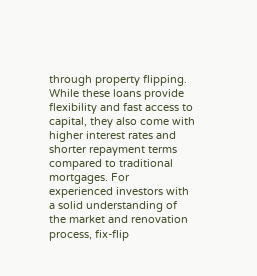through property flipping. While these loans provide flexibility and fast access to capital, they also come with higher interest rates and shorter repayment terms compared to traditional mortgages. For experienced investors with a solid understanding of the market and renovation process, fix-flip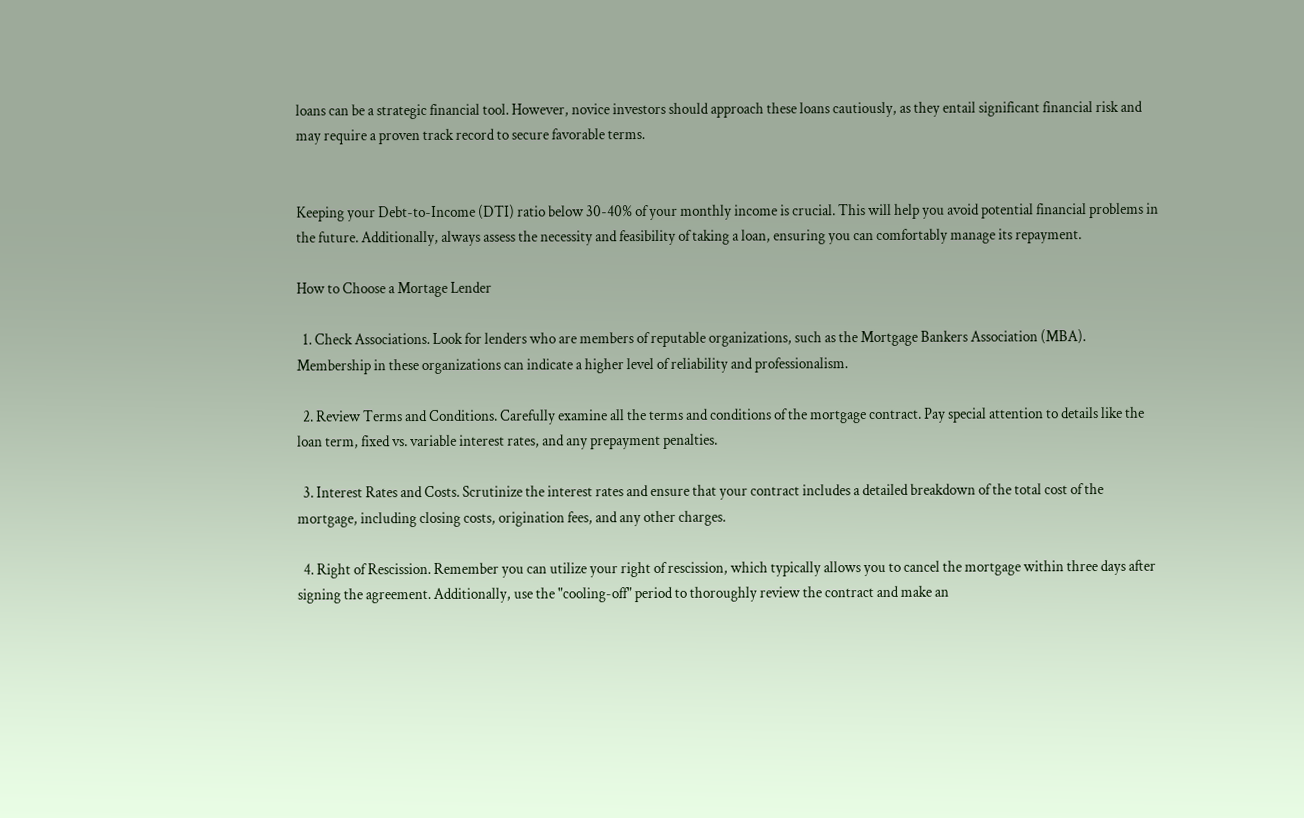loans can be a strategic financial tool. However, novice investors should approach these loans cautiously, as they entail significant financial risk and may require a proven track record to secure favorable terms.


Keeping your Debt-to-Income (DTI) ratio below 30-40% of your monthly income is crucial. This will help you avoid potential financial problems in the future. Additionally, always assess the necessity and feasibility of taking a loan, ensuring you can comfortably manage its repayment.

How to Choose a Mortage Lender

  1. Check Associations. Look for lenders who are members of reputable organizations, such as the Mortgage Bankers Association (MBA). Membership in these organizations can indicate a higher level of reliability and professionalism.

  2. Review Terms and Conditions. Carefully examine all the terms and conditions of the mortgage contract. Pay special attention to details like the loan term, fixed vs. variable interest rates, and any prepayment penalties.

  3. Interest Rates and Costs. Scrutinize the interest rates and ensure that your contract includes a detailed breakdown of the total cost of the mortgage, including closing costs, origination fees, and any other charges.

  4. Right of Rescission. Remember you can utilize your right of rescission, which typically allows you to cancel the mortgage within three days after signing the agreement. Additionally, use the "cooling-off" period to thoroughly review the contract and make an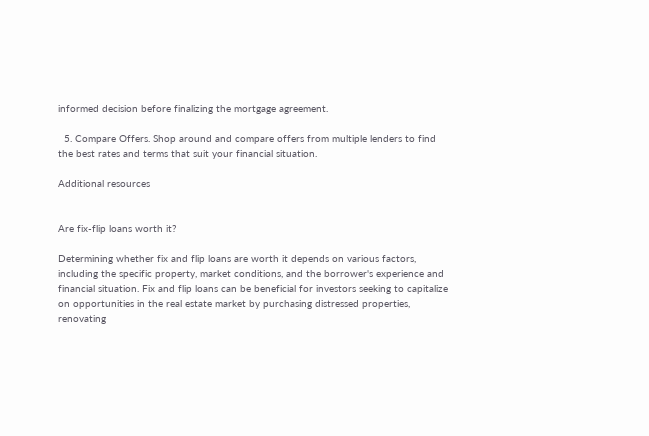informed decision before finalizing the mortgage agreement.

  5. Compare Offers. Shop around and compare offers from multiple lenders to find the best rates and terms that suit your financial situation.

Additional resources


Are fix-flip loans worth it?

Determining whether fix and flip loans are worth it depends on various factors, including the specific property, market conditions, and the borrower's experience and financial situation. Fix and flip loans can be beneficial for investors seeking to capitalize on opportunities in the real estate market by purchasing distressed properties, renovating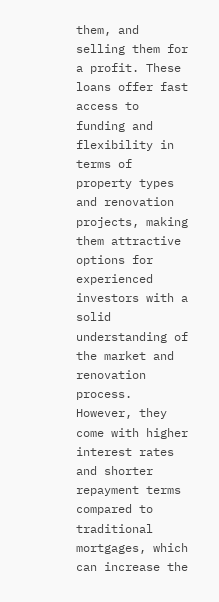them, and selling them for a profit. These loans offer fast access to funding and flexibility in terms of property types and renovation projects, making them attractive options for experienced investors with a solid understanding of the market and renovation process. However, they come with higher interest rates and shorter repayment terms compared to traditional mortgages, which can increase the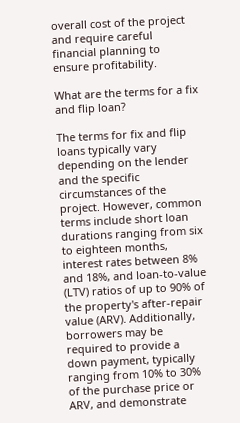overall cost of the project and require careful financial planning to ensure profitability.

What are the terms for a fix and flip loan?

The terms for fix and flip loans typically vary depending on the lender and the specific circumstances of the project. However, common terms include short loan durations ranging from six to eighteen months, interest rates between 8% and 18%, and loan-to-value (LTV) ratios of up to 90% of the property's after-repair value (ARV). Additionally, borrowers may be required to provide a down payment, typically ranging from 10% to 30% of the purchase price or ARV, and demonstrate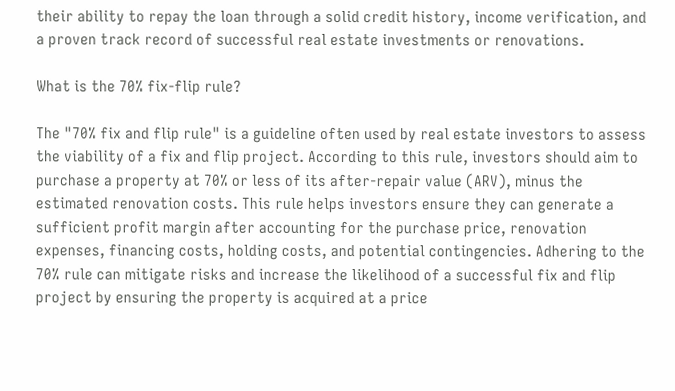their ability to repay the loan through a solid credit history, income verification, and a proven track record of successful real estate investments or renovations.

What is the 70% fix-flip rule?

The "70% fix and flip rule" is a guideline often used by real estate investors to assess the viability of a fix and flip project. According to this rule, investors should aim to purchase a property at 70% or less of its after-repair value (ARV), minus the estimated renovation costs. This rule helps investors ensure they can generate a sufficient profit margin after accounting for the purchase price, renovation expenses, financing costs, holding costs, and potential contingencies. Adhering to the 70% rule can mitigate risks and increase the likelihood of a successful fix and flip project by ensuring the property is acquired at a price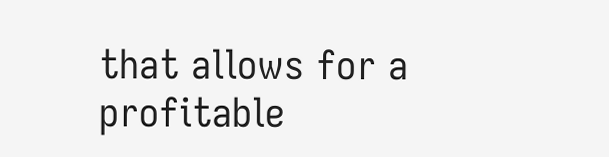that allows for a profitable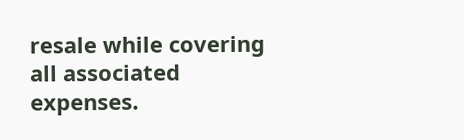resale while covering all associated expenses.